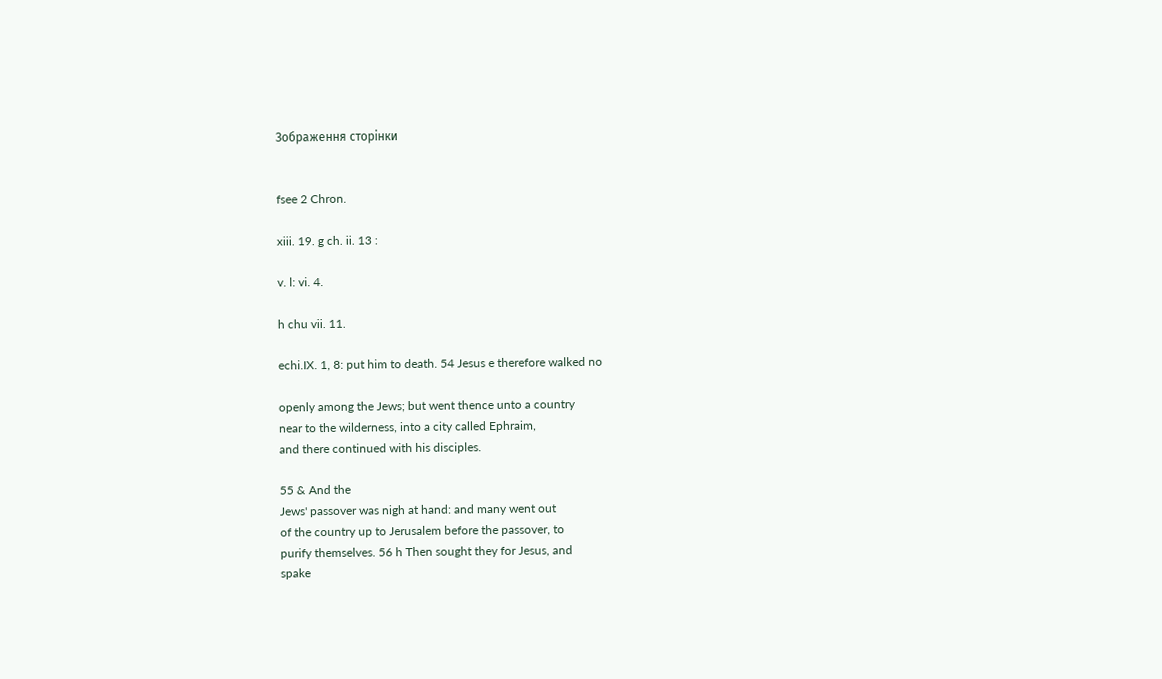Зображення сторінки


fsee 2 Chron.

xiii. 19. g ch. ii. 13 :

v. l: vi. 4.

h chu vii. 11.

echi.IX. 1, 8: put him to death. 54 Jesus e therefore walked no

openly among the Jews; but went thence unto a country
near to the wilderness, into a city called Ephraim,
and there continued with his disciples.

55 & And the
Jews' passover was nigh at hand: and many went out
of the country up to Jerusalem before the passover, to
purify themselves. 56 h Then sought they for Jesus, and
spake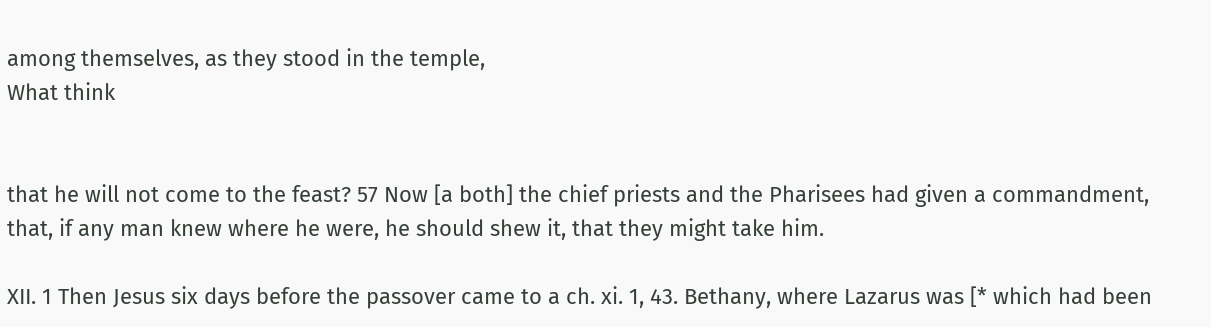among themselves, as they stood in the temple,
What think


that he will not come to the feast? 57 Now [a both] the chief priests and the Pharisees had given a commandment, that, if any man knew where he were, he should shew it, that they might take him.

XII. 1 Then Jesus six days before the passover came to a ch. xi. 1, 43. Bethany, where Lazarus was [* which had been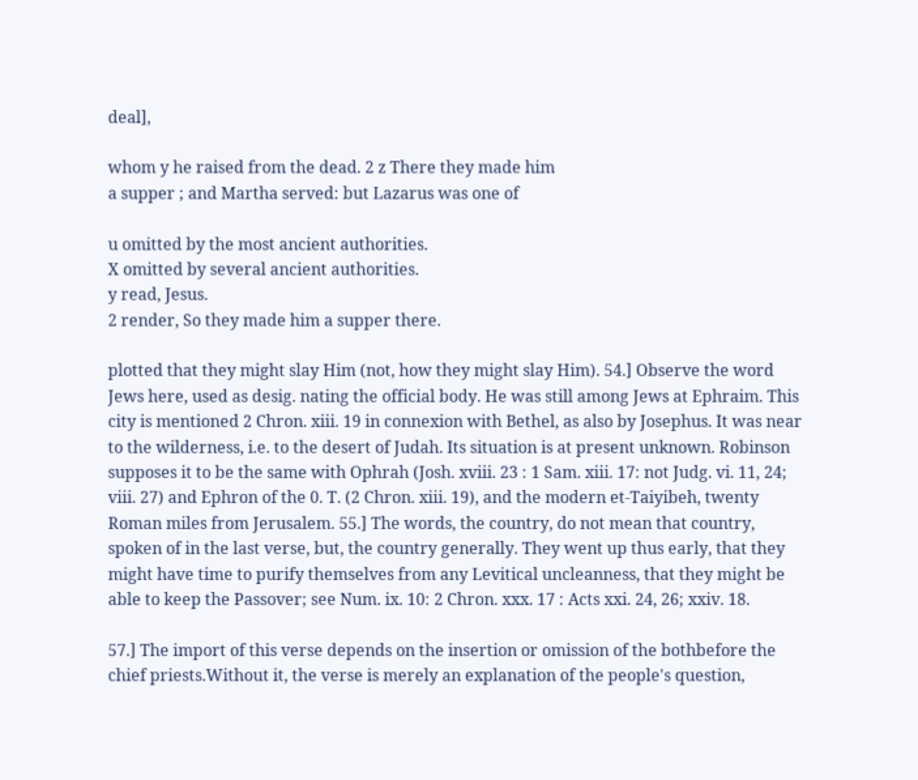deal],

whom y he raised from the dead. 2 z There they made him
a supper ; and Martha served: but Lazarus was one of

u omitted by the most ancient authorities.
X omitted by several ancient authorities.
y read, Jesus.
2 render, So they made him a supper there.

plotted that they might slay Him (not, how they might slay Him). 54.] Observe the word Jews here, used as desig. nating the official body. He was still among Jews at Ephraim. This city is mentioned 2 Chron. xiii. 19 in connexion with Bethel, as also by Josephus. It was near to the wilderness, i.e. to the desert of Judah. Its situation is at present unknown. Robinson supposes it to be the same with Ophrah (Josh. xviii. 23 : 1 Sam. xiii. 17: not Judg. vi. 11, 24; viii. 27) and Ephron of the 0. T. (2 Chron. xiii. 19), and the modern et-Taiyibeh, twenty Roman miles from Jerusalem. 55.] The words, the country, do not mean that country, spoken of in the last verse, but, the country generally. They went up thus early, that they might have time to purify themselves from any Levitical uncleanness, that they might be able to keep the Passover; see Num. ix. 10: 2 Chron. xxx. 17 : Acts xxi. 24, 26; xxiv. 18.

57.] The import of this verse depends on the insertion or omission of the bothbefore the chief priests.Without it, the verse is merely an explanation of the people's question,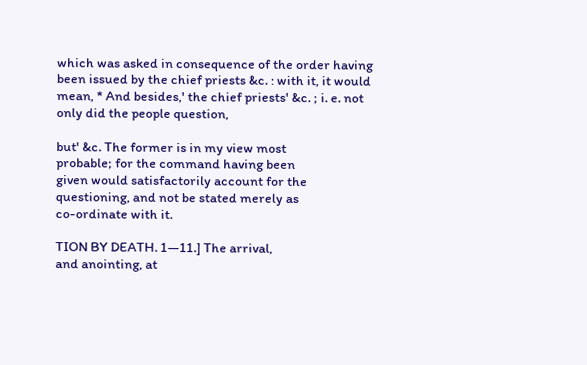which was asked in consequence of the order having been issued by the chief priests &c. : with it, it would mean, * And besides,' the chief priests' &c. ; i. e. not only did the people question,

but' &c. The former is in my view most
probable; for the command having been
given would satisfactorily account for the
questioning, and not be stated merely as
co-ordinate with it.

TION BY DEATH. 1—11.] The arrival,
and anointing, at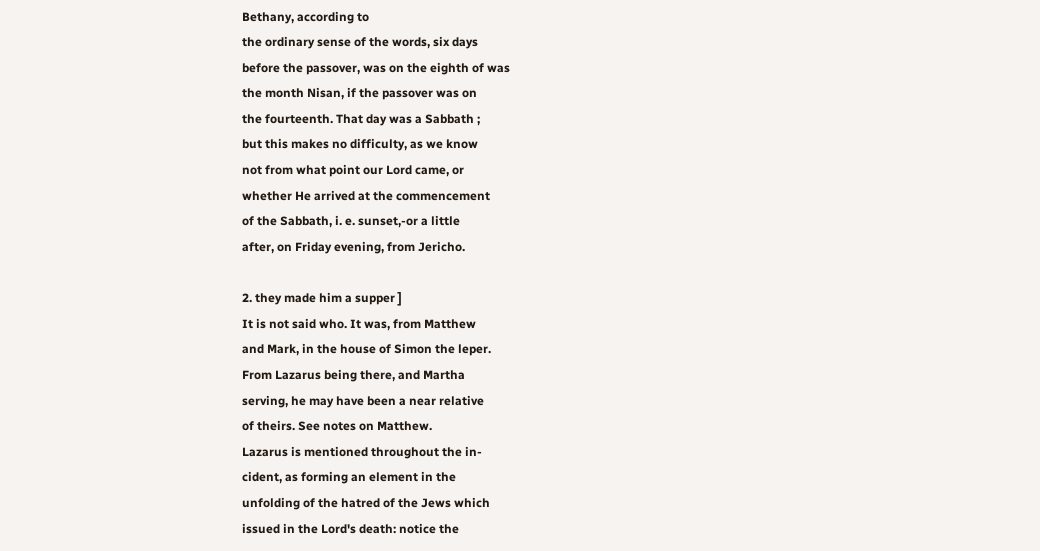Bethany, according to
the ordinary sense of the words, six days
before the passover, was on the eighth of was
the month Nisan, if the passover was on
the fourteenth. That day was a Sabbath ;
but this makes no difficulty, as we know
not from what point our Lord came, or
whether He arrived at the commencement
of the Sabbath, i. e. sunset,-or a little
after, on Friday evening, from Jericho.

2. they made him a supper ]
It is not said who. It was, from Matthew
and Mark, in the house of Simon the leper.
From Lazarus being there, and Martha
serving, he may have been a near relative
of theirs. See notes on Matthew.
Lazarus is mentioned throughout the in-
cident, as forming an element in the
unfolding of the hatred of the Jews which
issued in the Lord's death: notice the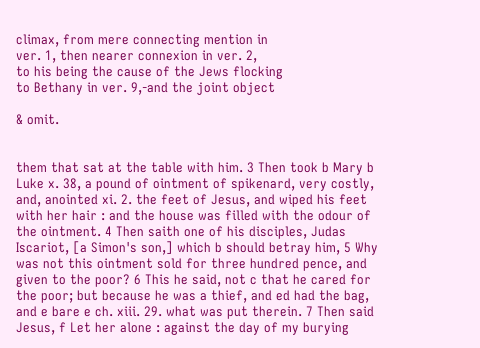climax, from mere connecting mention in
ver. 1, then nearer connexion in ver. 2,
to his being the cause of the Jews flocking
to Bethany in ver. 9,-and the joint object

& omit.


them that sat at the table with him. 3 Then took b Mary b Luke x. 38, a pound of ointment of spikenard, very costly, and, anointed xi. 2. the feet of Jesus, and wiped his feet with her hair : and the house was filled with the odour of the ointment. 4 Then saith one of his disciples, Judas Iscariot, [a Simon's son,] which b should betray him, 5 Why was not this ointment sold for three hundred pence, and given to the poor? 6 This he said, not c that he cared for the poor; but because he was a thief, and ed had the bag, and e bare e ch. xiii. 29. what was put therein. 7 Then said Jesus, f Let her alone : against the day of my burying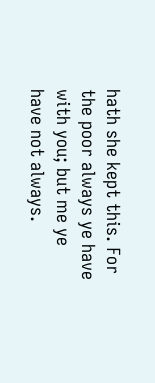hath she kept this. For the poor always ye have with you; but me ye have not always.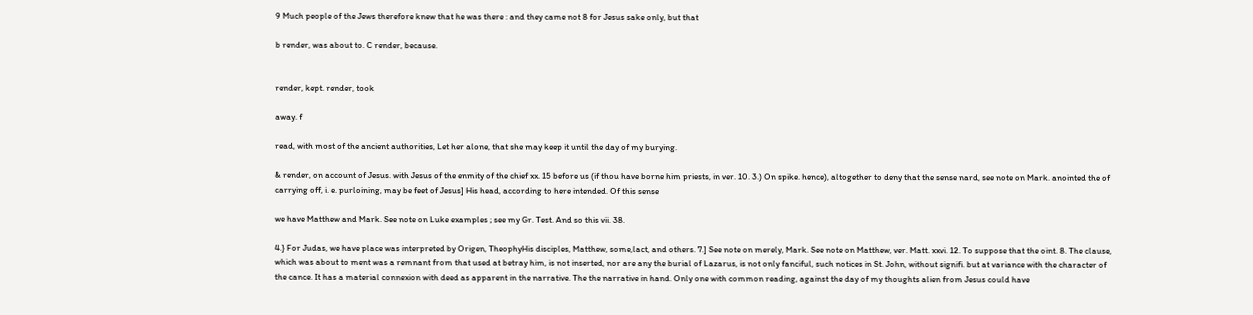9 Much people of the Jews therefore knew that he was there : and they came not 8 for Jesus sake only, but that

b render, was about to. C render, because.


render, kept. render, took

away. f

read, with most of the ancient authorities, Let her alone, that she may keep it until the day of my burying.

& render, on account of Jesus. with Jesus of the enmity of the chief xx. 15 before us (if thou have borne him priests, in ver. 10. 3.) On spike. hence), altogether to deny that the sense nard, see note on Mark. anointed the of carrying off, i. e. purloining, may be feet of Jesus] His head, according to here intended. Of this sense

we have Matthew and Mark. See note on Luke examples ; see my Gr. Test. And so this vii. 38.

4.} For Judas, we have place was interpreted by Origen, TheophyHis disciples, Matthew, some,lact, and others. 7.] See note on merely, Mark. See note on Matthew, ver. Matt. xxvi. 12. To suppose that the oint. 8. The clause, which was about to ment was a remnant from that used at betray him, is not inserted, nor are any the burial of Lazarus, is not only fanciful, such notices in St. John, without signifi. but at variance with the character of the cance. It has a material connexion with deed as apparent in the narrative. The the narrative in hand. Only one with common reading, against the day of my thoughts alien from Jesus could have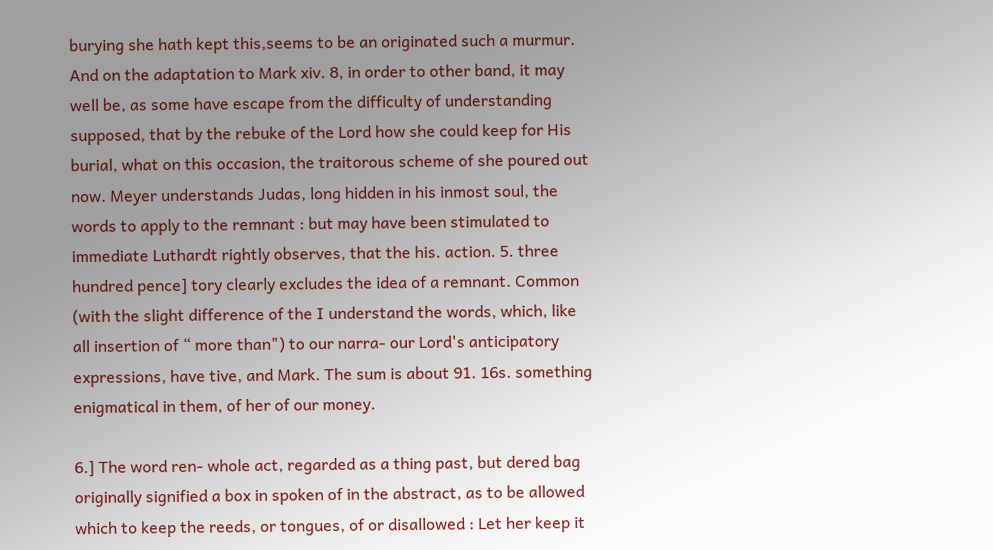burying she hath kept this,seems to be an originated such a murmur. And on the adaptation to Mark xiv. 8, in order to other band, it may well be, as some have escape from the difficulty of understanding supposed, that by the rebuke of the Lord how she could keep for His burial, what on this occasion, the traitorous scheme of she poured out now. Meyer understands Judas, long hidden in his inmost soul, the words to apply to the remnant : but may have been stimulated to immediate Luthardt rightly observes, that the his. action. 5. three hundred pence] tory clearly excludes the idea of a remnant. Common (with the slight difference of the I understand the words, which, like all insertion of “ more than") to our narra- our Lord's anticipatory expressions, have tive, and Mark. The sum is about 91. 16s. something enigmatical in them, of her of our money.

6.] The word ren- whole act, regarded as a thing past, but dered bag originally signified a box in spoken of in the abstract, as to be allowed which to keep the reeds, or tongues, of or disallowed : Let her keep it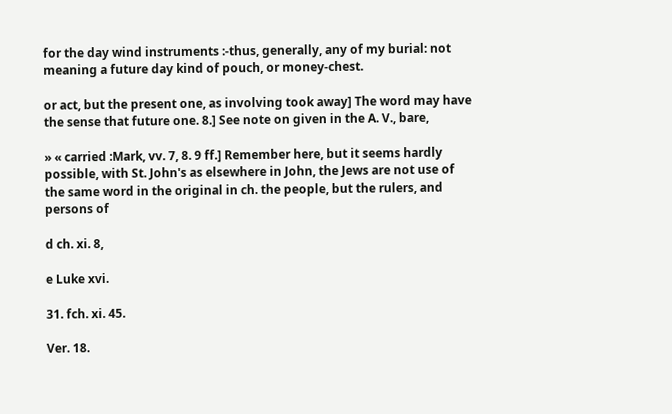for the day wind instruments :-thus, generally, any of my burial: not meaning a future day kind of pouch, or money-chest.

or act, but the present one, as involving took away] The word may have the sense that future one. 8.] See note on given in the A. V., bare,

» « carried :Mark, vv. 7, 8. 9 ff.] Remember here, but it seems hardly possible, with St. John's as elsewhere in John, the Jews are not use of the same word in the original in ch. the people, but the rulers, and persons of

d ch. xi. 8,

e Luke xvi.

31. fch. xi. 45.

Ver. 18.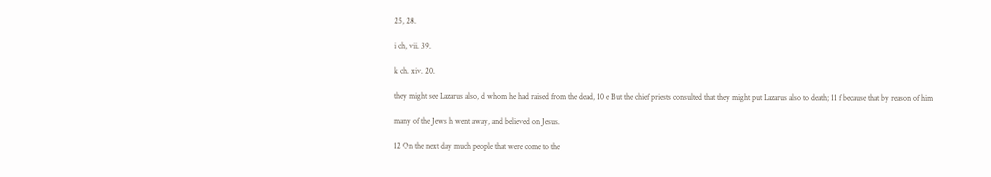25, 28.

i ch, vii. 39.

k ch. xiv. 20.

they might see Lazarus also, d whom he had raised from the dead, 10 e But the chief priests consulted that they might put Lazarus also to death; 11 f because that by reason of him

many of the Jews h went away, and believed on Jesus.

12 On the next day much people that were come to the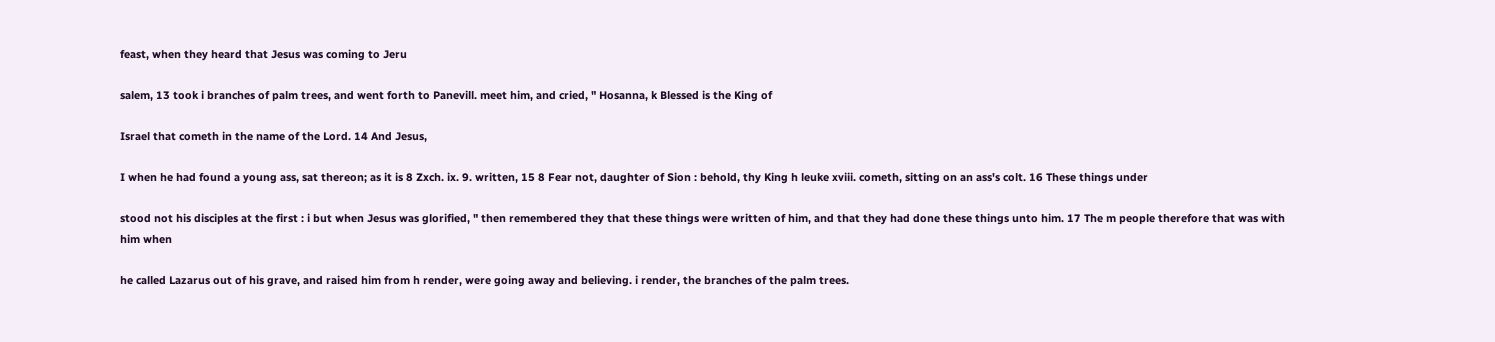feast, when they heard that Jesus was coming to Jeru

salem, 13 took i branches of palm trees, and went forth to Panevill. meet him, and cried, " Hosanna, k Blessed is the King of

Israel that cometh in the name of the Lord. 14 And Jesus,

I when he had found a young ass, sat thereon; as it is 8 Zxch. ix. 9. written, 15 8 Fear not, daughter of Sion : behold, thy King h leuke xviii. cometh, sitting on an ass's colt. 16 These things under

stood not his disciples at the first : i but when Jesus was glorified, " then remembered they that these things were written of him, and that they had done these things unto him. 17 The m people therefore that was with him when

he called Lazarus out of his grave, and raised him from h render, were going away and believing. i render, the branches of the palm trees.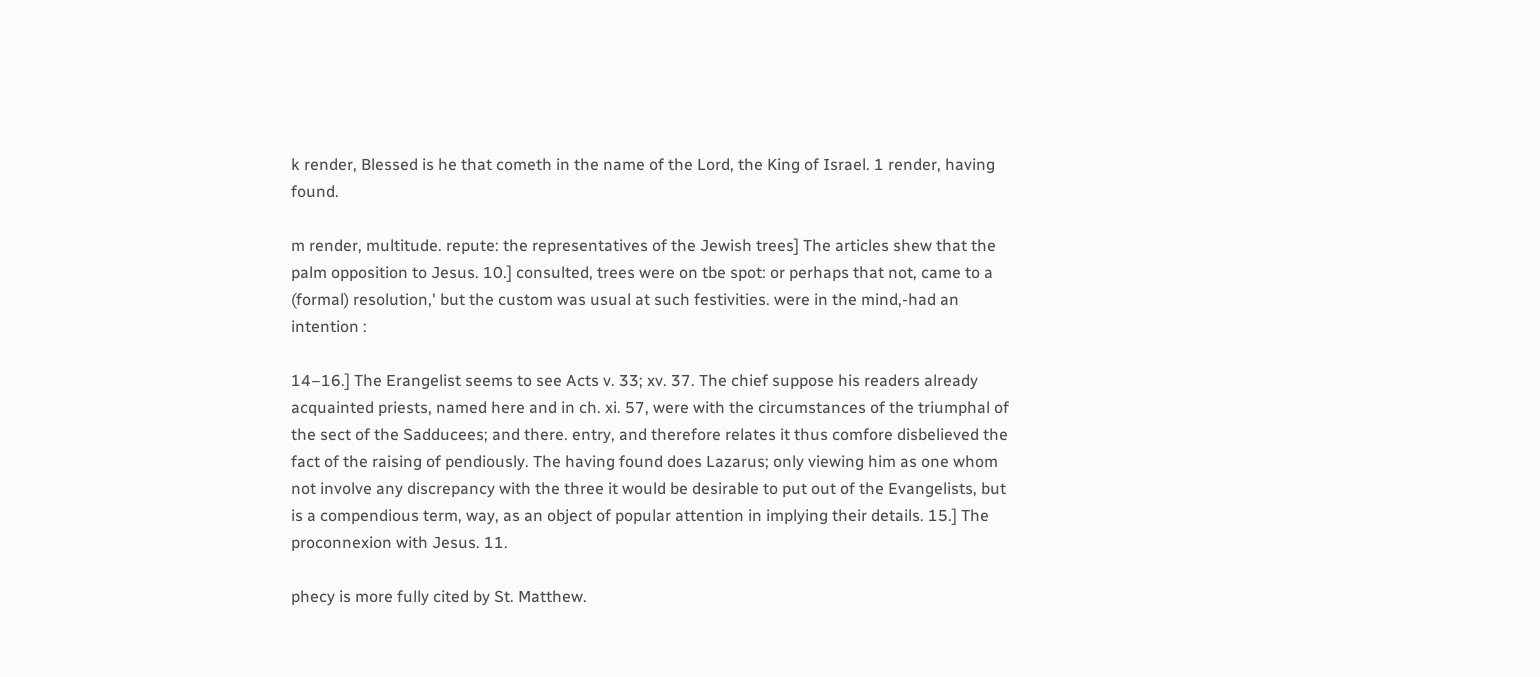k render, Blessed is he that cometh in the name of the Lord, the King of Israel. 1 render, having found.

m render, multitude. repute: the representatives of the Jewish trees] The articles shew that the palm opposition to Jesus. 10.] consulted, trees were on tbe spot: or perhaps that not, came to a (formal) resolution,' but the custom was usual at such festivities. were in the mind,-had an intention :

14–16.] The Erangelist seems to see Acts v. 33; xv. 37. The chief suppose his readers already acquainted priests, named here and in ch. xi. 57, were with the circumstances of the triumphal of the sect of the Sadducees; and there. entry, and therefore relates it thus comfore disbelieved the fact of the raising of pendiously. The having found does Lazarus; only viewing him as one whom not involve any discrepancy with the three it would be desirable to put out of the Evangelists, but is a compendious term, way, as an object of popular attention in implying their details. 15.] The proconnexion with Jesus. 11.

phecy is more fully cited by St. Matthew.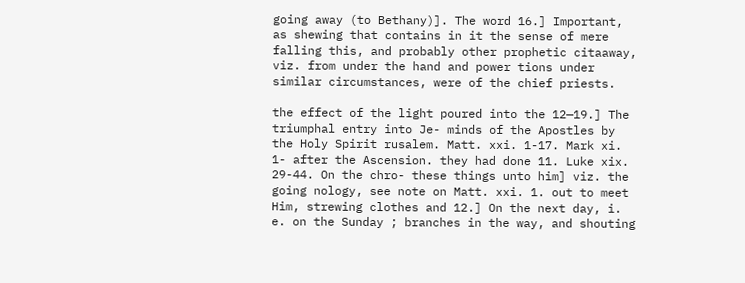going away (to Bethany)]. The word 16.] Important, as shewing that contains in it the sense of mere falling this, and probably other prophetic citaaway, viz. from under the hand and power tions under similar circumstances, were of the chief priests.

the effect of the light poured into the 12—19.] The triumphal entry into Je- minds of the Apostles by the Holy Spirit rusalem. Matt. xxi. 1-17. Mark xi. 1- after the Ascension. they had done 11. Luke xix. 29-44. On the chro- these things unto him] viz. the going nology, see note on Matt. xxi. 1. out to meet Him, strewing clothes and 12.] On the next day, i. e. on the Sunday ; branches in the way, and shouting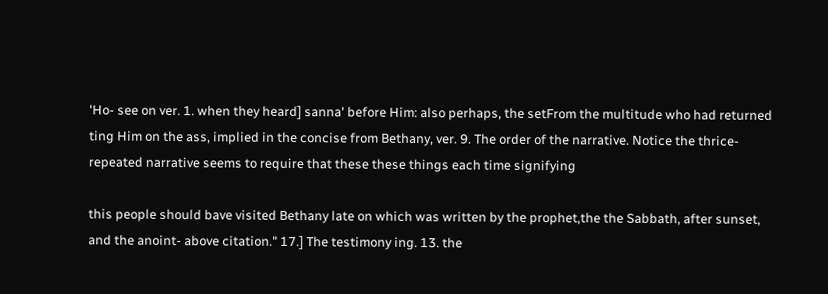'Ho- see on ver. 1. when they heard] sanna' before Him: also perhaps, the setFrom the multitude who had returned ting Him on the ass, implied in the concise from Bethany, ver. 9. The order of the narrative. Notice the thrice-repeated narrative seems to require that these these things each time signifying

this people should bave visited Bethany late on which was written by the prophet,the the Sabbath, after sunset, and the anoint- above citation." 17.] The testimony ing. 13. the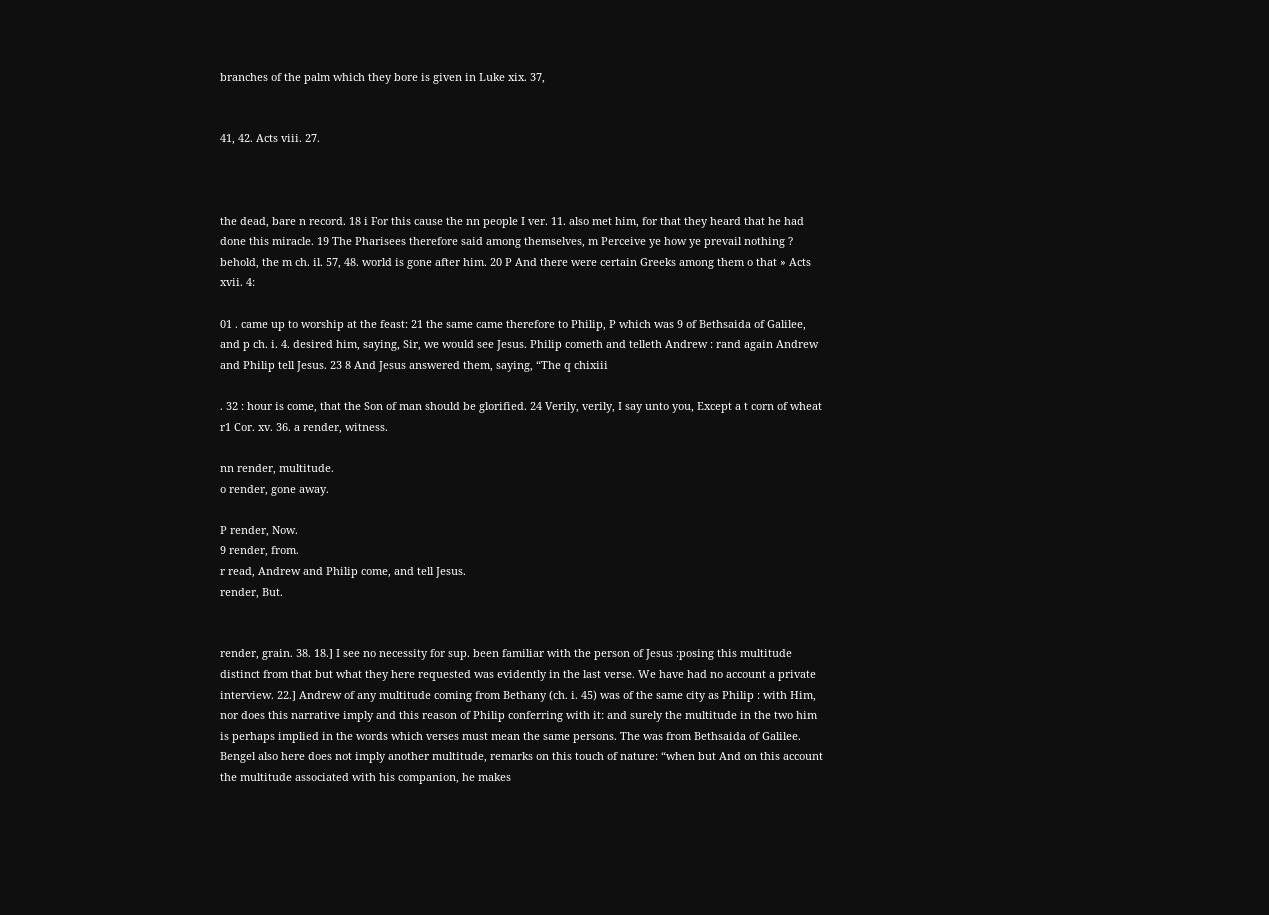branches of the palm which they bore is given in Luke xix. 37,


41, 42. Acts viii. 27.



the dead, bare n record. 18 i For this cause the nn people I ver. 11. also met him, for that they heard that he had done this miracle. 19 The Pharisees therefore said among themselves, m Perceive ye how ye prevail nothing ? behold, the m ch. il. 57, 48. world is gone after him. 20 P And there were certain Greeks among them o that » Acts xvii. 4:

01 . came up to worship at the feast: 21 the same came therefore to Philip, P which was 9 of Bethsaida of Galilee, and p ch. i. 4. desired him, saying, Sir, we would see Jesus. Philip cometh and telleth Andrew : rand again Andrew and Philip tell Jesus. 23 8 And Jesus answered them, saying, “The q chixiii

. 32 : hour is come, that the Son of man should be glorified. 24 Verily, verily, I say unto you, Except a t corn of wheat r1 Cor. xv. 36. a render, witness.

nn render, multitude.
o render, gone away.

P render, Now.
9 render, from.
r read, Andrew and Philip come, and tell Jesus.
render, But.


render, grain. 38. 18.] I see no necessity for sup. been familiar with the person of Jesus :posing this multitude distinct from that but what they here requested was evidently in the last verse. We have had no account a private interview. 22.] Andrew of any multitude coming from Bethany (ch. i. 45) was of the same city as Philip : with Him, nor does this narrative imply and this reason of Philip conferring with it: and surely the multitude in the two him is perhaps implied in the words which verses must mean the same persons. The was from Bethsaida of Galilee. Bengel also here does not imply another multitude, remarks on this touch of nature: “when but And on this account the multitude associated with his companion, he makes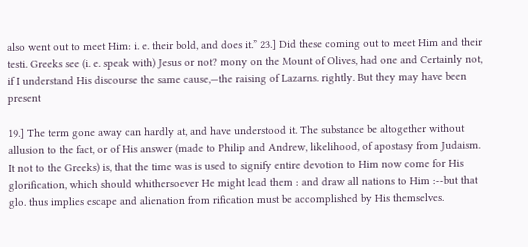also went out to meet Him: i. e. their bold, and does it.” 23.] Did these coming out to meet Him and their testi. Greeks see (i. e. speak with) Jesus or not? mony on the Mount of Olives, had one and Certainly not, if I understand His discourse the same cause,—the raising of Lazarns. rightly. But they may have been present

19.] The term gone away can hardly at, and have understood it. The substance be altogether without allusion to the fact, or of His answer (made to Philip and Andrew, likelihood, of apostasy from Judaism. It not to the Greeks) is, that the time was is used to signify entire devotion to Him now come for His glorification, which should whithersoever He might lead them : and draw all nations to Him :--but that glo. thus implies escape and alienation from rification must be accomplished by His themselves.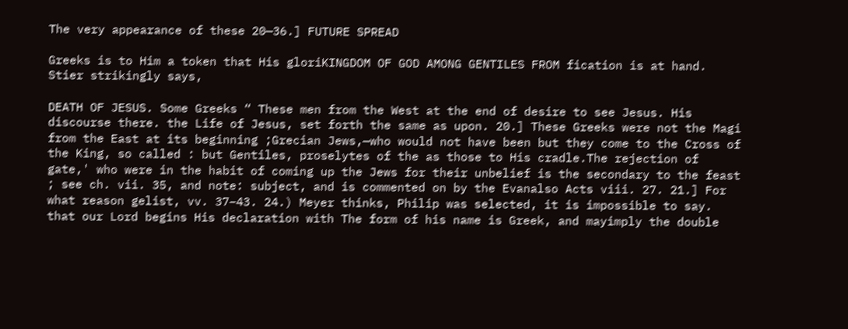The very appearance of these 20—36.] FUTURE SPREAD

Greeks is to Him a token that His gloriKINGDOM OF GOD AMONG GENTILES FROM fication is at hand. Stier strikingly says,

DEATH OF JESUS. Some Greeks “ These men from the West at the end of desire to see Jesus. His discourse there. the Life of Jesus, set forth the same as upon. 20.] These Greeks were not the Magi from the East at its beginning ;Grecian Jews,—who would not have been but they come to the Cross of the King, so called : but Gentiles, proselytes of the as those to His cradle.The rejection of gate,' who were in the habit of coming up the Jews for their unbelief is the secondary to the feast ; see ch. vii. 35, and note: subject, and is commented on by the Evanalso Acts viii. 27. 21.] For what reason gelist, vv. 37–43. 24.) Meyer thinks, Philip was selected, it is impossible to say. that our Lord begins His declaration with The form of his name is Greek, and mayimply the double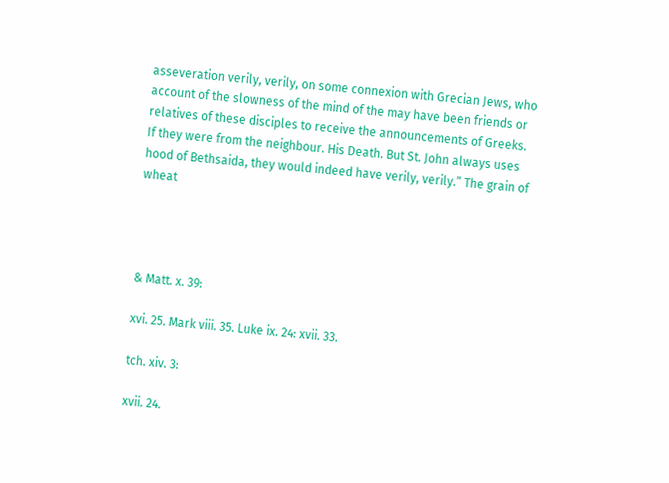asseveration verily, verily, on some connexion with Grecian Jews, who account of the slowness of the mind of the may have been friends or relatives of these disciples to receive the announcements of Greeks. If they were from the neighbour. His Death. But St. John always uses hood of Bethsaida, they would indeed have verily, verily.” The grain of wheat




& Matt. x. 39:

xvi. 25. Mark viii. 35. Luke ix. 24: xvii. 33.

tch. xiv. 3:

xvii. 24.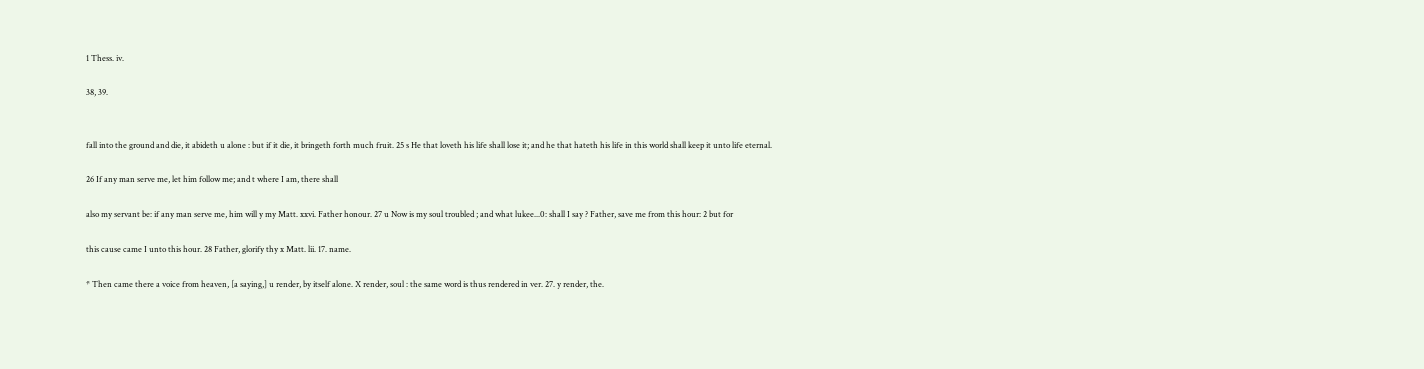1 Thess. iv.

38, 39.


fall into the ground and die, it abideth u alone : but if it die, it bringeth forth much fruit. 25 s He that loveth his life shall lose it; and he that hateth his life in this world shall keep it unto life eternal.

26 If any man serve me, let him follow me; and t where I am, there shall

also my servant be: if any man serve me, him will y my Matt. xxvi. Father honour. 27 u Now is my soul troubled ; and what lukee...0: shall I say ? Father, save me from this hour: 2 but for

this cause came I unto this hour. 28 Father, glorify thy x Matt. lii. 17. name.

* Then came there a voice from heaven, [a saying,] u render, by itself alone. X render, soul : the same word is thus rendered in ver. 27. y render, the.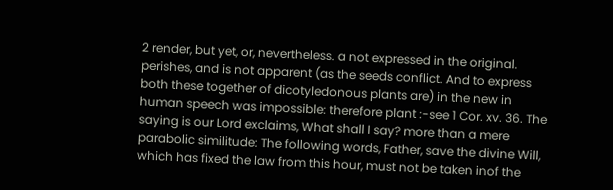2 render, but yet, or, nevertheless. a not expressed in the original. perishes, and is not apparent (as the seeds conflict. And to express both these together of dicotyledonous plants are) in the new in human speech was impossible: therefore plant :-see 1 Cor. xv. 36. The saying is our Lord exclaims, What shall I say? more than a mere parabolic similitude: The following words, Father, save the divine Will, which has fixed the law from this hour, must not be taken inof the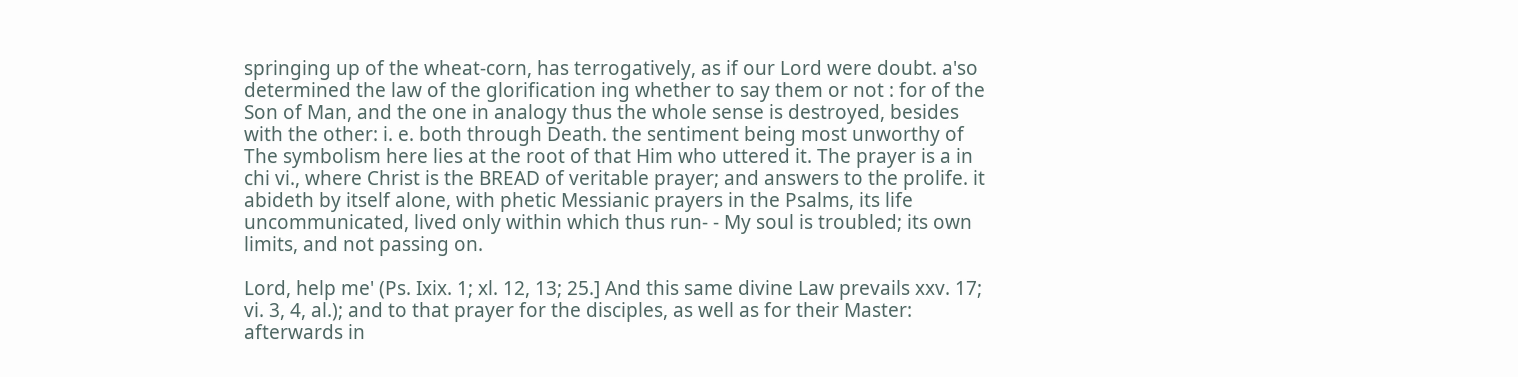springing up of the wheat-corn, has terrogatively, as if our Lord were doubt. a'so determined the law of the glorification ing whether to say them or not : for of the Son of Man, and the one in analogy thus the whole sense is destroyed, besides with the other: i. e. both through Death. the sentiment being most unworthy of The symbolism here lies at the root of that Him who uttered it. The prayer is a in chi vi., where Christ is the BREAD of veritable prayer; and answers to the prolife. it abideth by itself alone, with phetic Messianic prayers in the Psalms, its life uncommunicated, lived only within which thus run- - My soul is troubled; its own limits, and not passing on.

Lord, help me' (Ps. Ixix. 1; xl. 12, 13; 25.] And this same divine Law prevails xxv. 17; vi. 3, 4, al.); and to that prayer for the disciples, as well as for their Master: afterwards in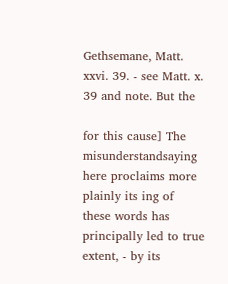Gethsemane, Matt. xxvi. 39. - see Matt. x. 39 and note. But the

for this cause] The misunderstandsaying here proclaims more plainly its ing of these words has principally led to true extent, - by its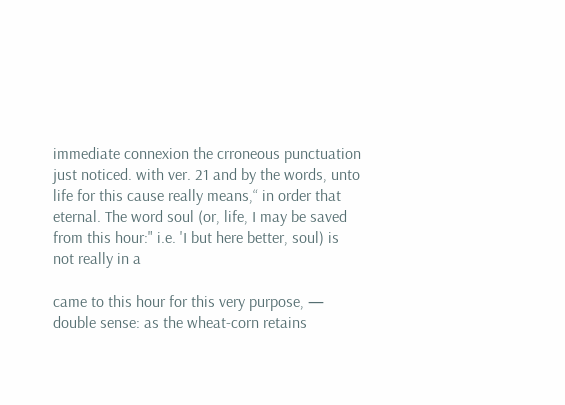immediate connexion the crroneous punctuation just noticed. with ver. 21 and by the words, unto life for this cause really means,“ in order that eternal. The word soul (or, life, I may be saved from this hour:" i.e. 'I but here better, soul) is not really in a

came to this hour for this very purpose, — double sense: as the wheat-corn retains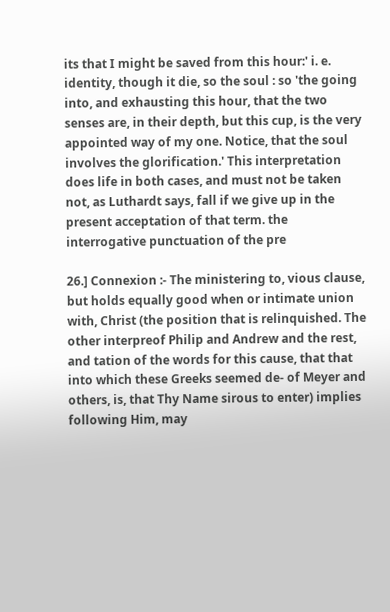its that I might be saved from this hour:' i. e. identity, though it die, so the soul : so 'the going into, and exhausting this hour, that the two senses are, in their depth, but this cup, is the very appointed way of my one. Notice, that the soul involves the glorification.' This interpretation does life in both cases, and must not be taken not, as Luthardt says, fall if we give up in the present acceptation of that term. the interrogative punctuation of the pre

26.] Connexion :- The ministering to, vious clause, but holds equally good when or intimate union with, Christ (the position that is relinquished. The other interpreof Philip and Andrew and the rest, and tation of the words for this cause, that that into which these Greeks seemed de- of Meyer and others, is, that Thy Name sirous to enter) implies following Him, may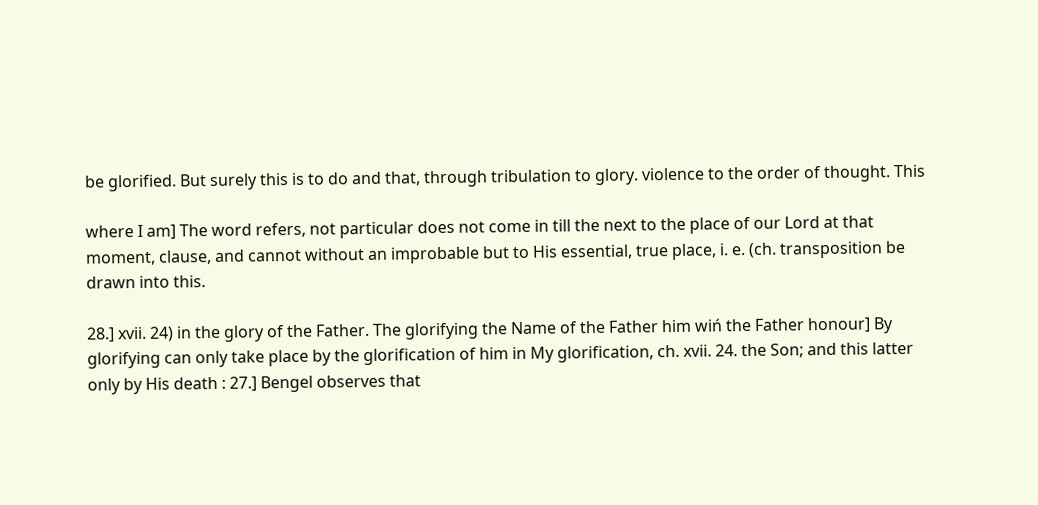be glorified. But surely this is to do and that, through tribulation to glory. violence to the order of thought. This

where I am] The word refers, not particular does not come in till the next to the place of our Lord at that moment, clause, and cannot without an improbable but to His essential, true place, i. e. (ch. transposition be drawn into this.

28.] xvii. 24) in the glory of the Father. The glorifying the Name of the Father him wiń the Father honour] By glorifying can only take place by the glorification of him in My glorification, ch. xvii. 24. the Son; and this latter only by His death : 27.] Bengel observes that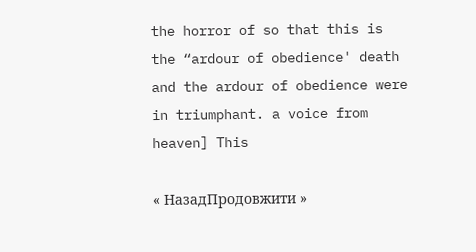the horror of so that this is the “ardour of obedience' death and the ardour of obedience were in triumphant. a voice from heaven] This

« НазадПродовжити »